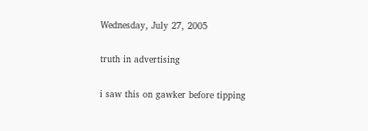Wednesday, July 27, 2005

truth in advertising

i saw this on gawker before tipping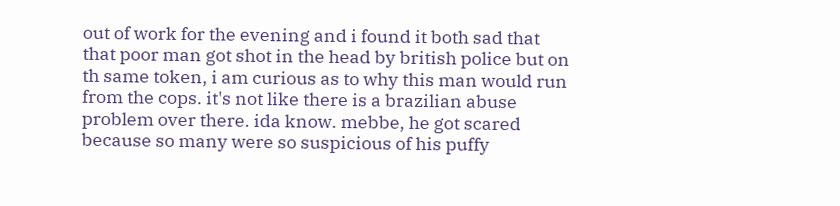out of work for the evening and i found it both sad that that poor man got shot in the head by british police but on th same token, i am curious as to why this man would run from the cops. it's not like there is a brazilian abuse problem over there. ida know. mebbe, he got scared because so many were so suspicious of his puffy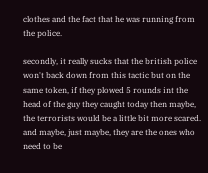clothes and the fact that he was running from the police.

secondly, it really sucks that the british police won't back down from this tactic but on the same token, if they plowed 5 rounds int the head of the guy they caught today then maybe, the terrorists would be a little bit more scared. and maybe, just maybe, they are the ones who need to be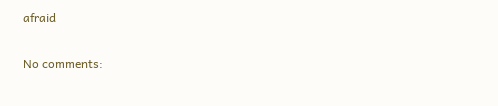afraid


No comments: